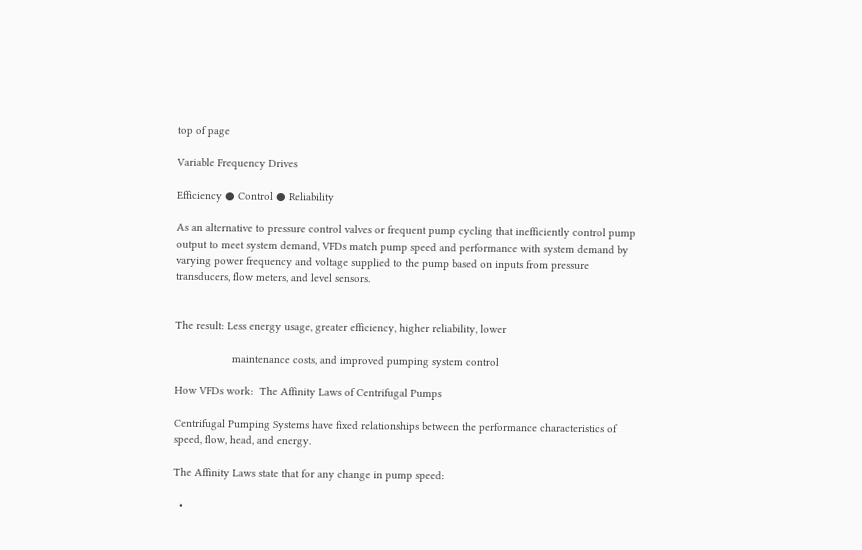top of page

Variable Frequency Drives

Efficiency ● Control ● Reliability

As an alternative to pressure control valves or frequent pump cycling that inefficiently control pump output to meet system demand, VFDs match pump speed and performance with system demand by varying power frequency and voltage supplied to the pump based on inputs from pressure transducers, flow meters, and level sensors.


The result: Less energy usage, greater efficiency, higher reliability, lower

                   maintenance costs, and improved pumping system control

How VFDs work:  The Affinity Laws of Centrifugal Pumps

Centrifugal Pumping Systems have fixed relationships between the performance characteristics of speed, flow, head, and energy.

The Affinity Laws state that for any change in pump speed:

  •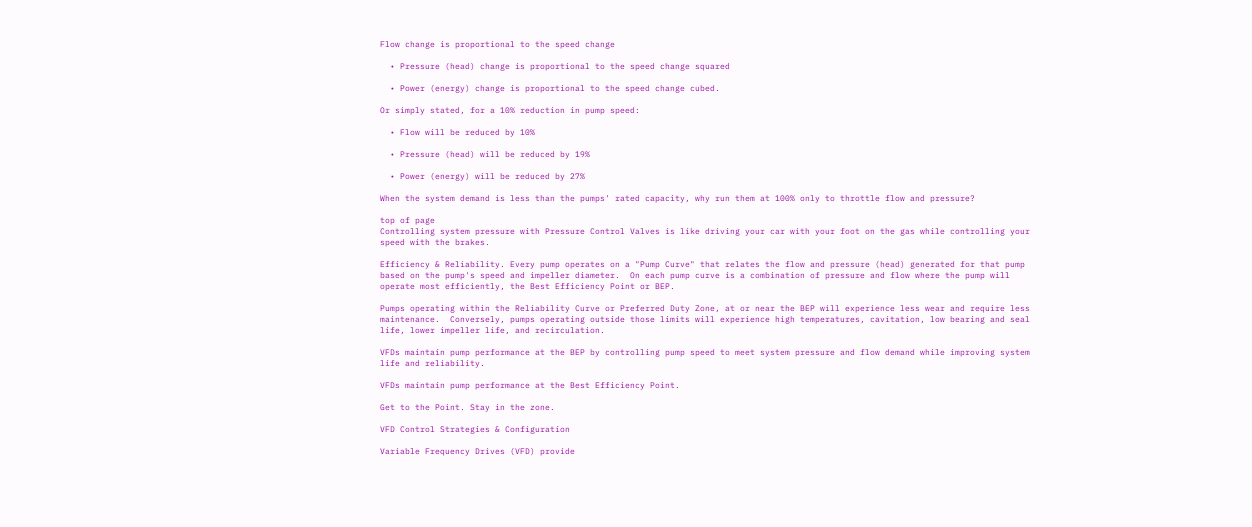Flow change is proportional to the speed change

  • Pressure (head) change is proportional to the speed change squared

  • Power (energy) change is proportional to the speed change cubed.

Or simply stated, for a 10% reduction in pump speed:

  • Flow will be reduced by 10%

  • Pressure (head) will be reduced by 19%

  • Power (energy) will be reduced by 27%

When the system demand is less than the pumps' rated capacity, why run them at 100% only to throttle flow and pressure?

top of page
Controlling system pressure with Pressure Control Valves is like driving your car with your foot on the gas while controlling your speed with the brakes.

Efficiency & Reliability. Every pump operates on a "Pump Curve" that relates the flow and pressure (head) generated for that pump based on the pump's speed and impeller diameter.  On each pump curve is a combination of pressure and flow where the pump will operate most efficiently, the Best Efficiency Point or BEP.

Pumps operating within the Reliability Curve or Preferred Duty Zone, at or near the BEP will experience less wear and require less maintenance.  Conversely, pumps operating outside those limits will experience high temperatures, cavitation, low bearing and seal life, lower impeller life, and recirculation.

VFDs maintain pump performance at the BEP by controlling pump speed to meet system pressure and flow demand while improving system life and reliability.

VFDs maintain pump performance at the Best Efficiency Point.

Get to the Point. Stay in the zone.

VFD Control Strategies & Configuration

Variable Frequency Drives (VFD) provide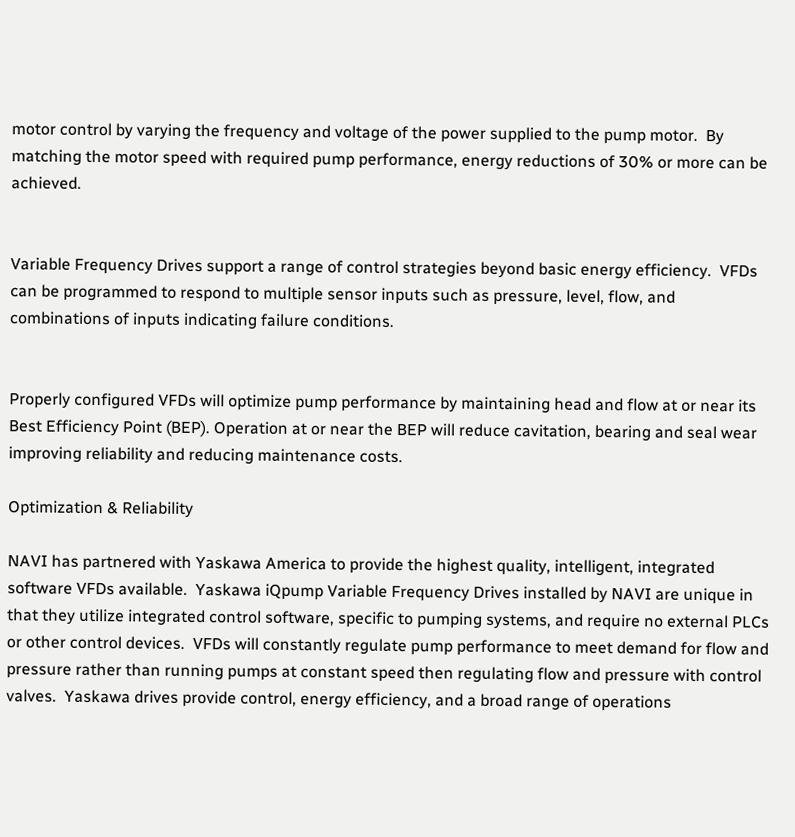motor control by varying the frequency and voltage of the power supplied to the pump motor.  By matching the motor speed with required pump performance, energy reductions of 30% or more can be achieved.


Variable Frequency Drives support a range of control strategies beyond basic energy efficiency.  VFDs can be programmed to respond to multiple sensor inputs such as pressure, level, flow, and combinations of inputs indicating failure conditions.


Properly configured VFDs will optimize pump performance by maintaining head and flow at or near its Best Efficiency Point (BEP). Operation at or near the BEP will reduce cavitation, bearing and seal wear improving reliability and reducing maintenance costs.

Optimization & Reliability

NAVI has partnered with Yaskawa America to provide the highest quality, intelligent, integrated software VFDs available.  Yaskawa iQpump Variable Frequency Drives installed by NAVI are unique in that they utilize integrated control software, specific to pumping systems, and require no external PLCs or other control devices.  VFDs will constantly regulate pump performance to meet demand for flow and pressure rather than running pumps at constant speed then regulating flow and pressure with control valves.  Yaskawa drives provide control, energy efficiency, and a broad range of operations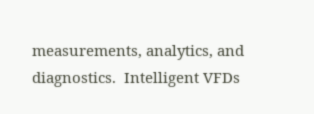measurements, analytics, and diagnostics.  Intelligent VFDs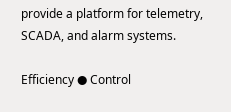provide a platform for telemetry, SCADA, and alarm systems.

Efficiency ● Control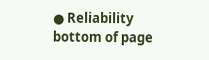● Reliability
bottom of page